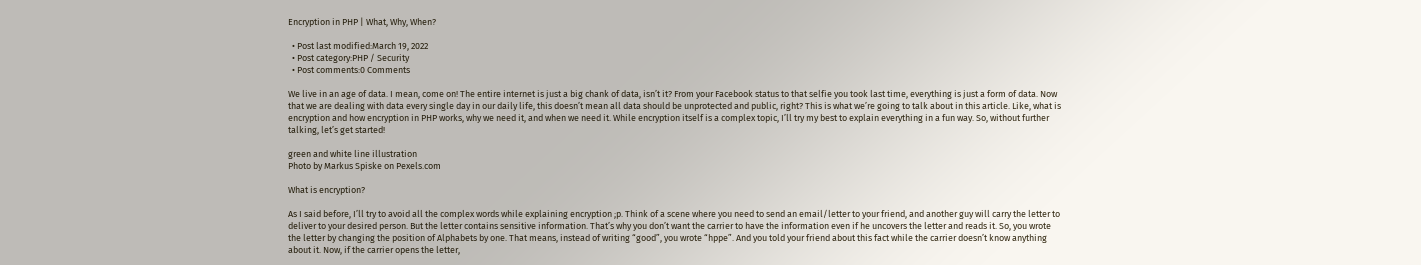Encryption in PHP | What, Why, When?

  • Post last modified:March 19, 2022
  • Post category:PHP / Security
  • Post comments:0 Comments

We live in an age of data. I mean, come on! The entire internet is just a big chank of data, isn’t it? From your Facebook status to that selfie you took last time, everything is just a form of data. Now that we are dealing with data every single day in our daily life, this doesn’t mean all data should be unprotected and public, right? This is what we’re going to talk about in this article. Like, what is encryption and how encryption in PHP works, why we need it, and when we need it. While encryption itself is a complex topic, I’ll try my best to explain everything in a fun way. So, without further talking, let’s get started!

green and white line illustration
Photo by Markus Spiske on Pexels.com

What is encryption?

As I said before, I’ll try to avoid all the complex words while explaining encryption ;p. Think of a scene where you need to send an email/letter to your friend, and another guy will carry the letter to deliver to your desired person. But the letter contains sensitive information. That’s why you don’t want the carrier to have the information even if he uncovers the letter and reads it. So, you wrote the letter by changing the position of Alphabets by one. That means, instead of writing “good”, you wrote “hppe”. And you told your friend about this fact while the carrier doesn’t know anything about it. Now, if the carrier opens the letter,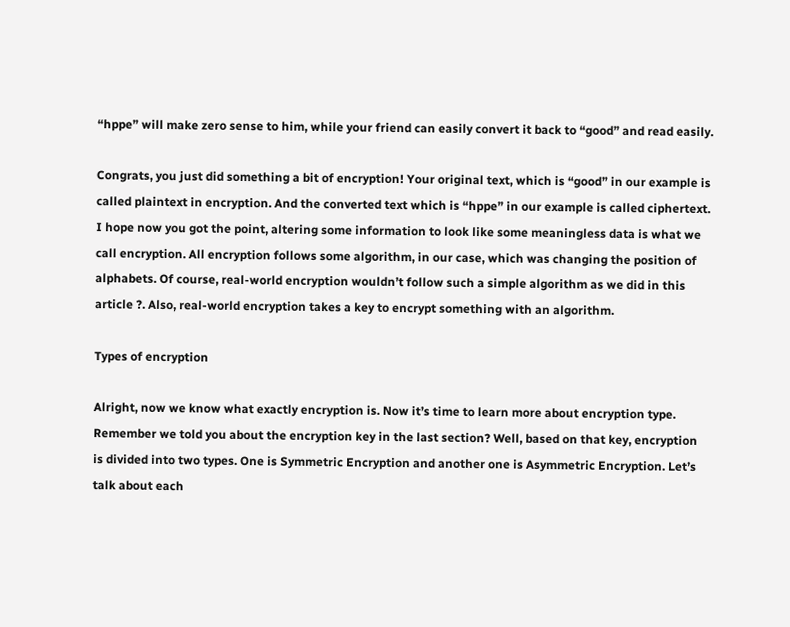“hppe” will make zero sense to him, while your friend can easily convert it back to “good” and read easily.

Congrats, you just did something a bit of encryption! Your original text, which is “good” in our example is called plaintext in encryption. And the converted text which is “hppe” in our example is called ciphertext. I hope now you got the point, altering some information to look like some meaningless data is what we call encryption. All encryption follows some algorithm, in our case, which was changing the position of alphabets. Of course, real-world encryption wouldn’t follow such a simple algorithm as we did in this article ?. Also, real-world encryption takes a key to encrypt something with an algorithm.

Types of encryption

Alright, now we know what exactly encryption is. Now it’s time to learn more about encryption type. Remember we told you about the encryption key in the last section? Well, based on that key, encryption is divided into two types. One is Symmetric Encryption and another one is Asymmetric Encryption. Let’s talk about each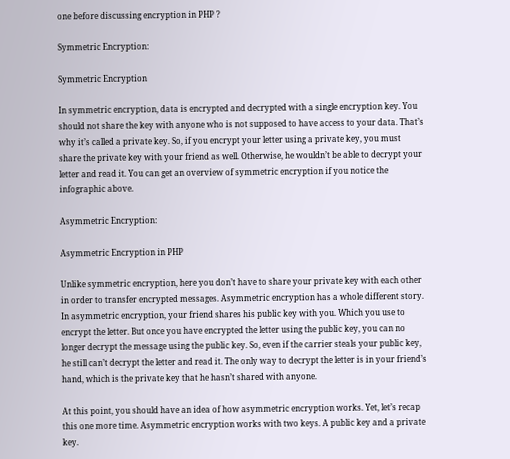one before discussing encryption in PHP ?

Symmetric Encryption:

Symmetric Encryption

In symmetric encryption, data is encrypted and decrypted with a single encryption key. You should not share the key with anyone who is not supposed to have access to your data. That’s why it’s called a private key. So, if you encrypt your letter using a private key, you must share the private key with your friend as well. Otherwise, he wouldn’t be able to decrypt your letter and read it. You can get an overview of symmetric encryption if you notice the infographic above.

Asymmetric Encryption:

Asymmetric Encryption in PHP

Unlike symmetric encryption, here you don’t have to share your private key with each other in order to transfer encrypted messages. Asymmetric encryption has a whole different story. In asymmetric encryption, your friend shares his public key with you. Which you use to encrypt the letter. But once you have encrypted the letter using the public key, you can no longer decrypt the message using the public key. So, even if the carrier steals your public key, he still can’t decrypt the letter and read it. The only way to decrypt the letter is in your friend’s hand, which is the private key that he hasn’t shared with anyone.

At this point, you should have an idea of how asymmetric encryption works. Yet, let’s recap this one more time. Asymmetric encryption works with two keys. A public key and a private key.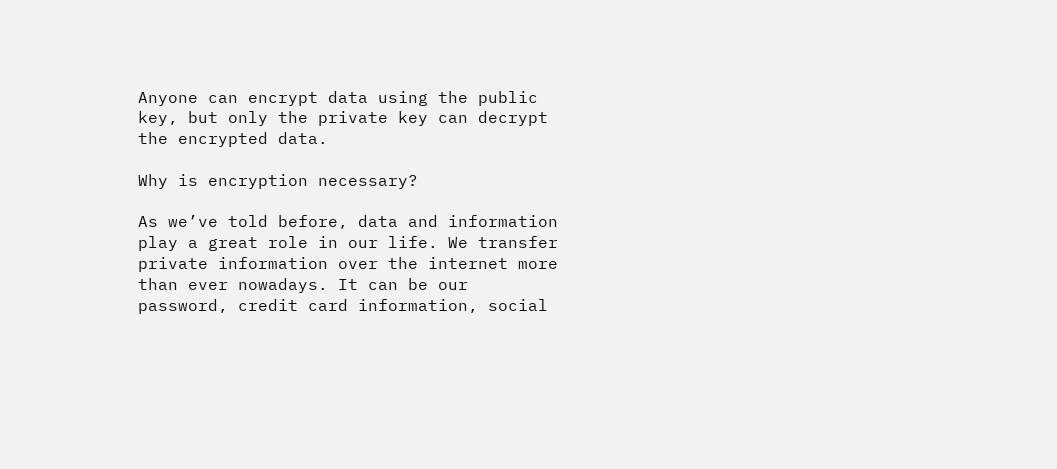Anyone can encrypt data using the public key, but only the private key can decrypt the encrypted data.

Why is encryption necessary?

As we’ve told before, data and information play a great role in our life. We transfer private information over the internet more than ever nowadays. It can be our password, credit card information, social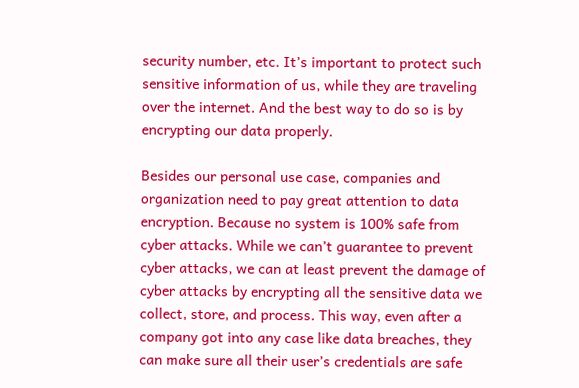security number, etc. It’s important to protect such sensitive information of us, while they are traveling over the internet. And the best way to do so is by encrypting our data properly.

Besides our personal use case, companies and organization need to pay great attention to data encryption. Because no system is 100% safe from cyber attacks. While we can’t guarantee to prevent cyber attacks, we can at least prevent the damage of cyber attacks by encrypting all the sensitive data we collect, store, and process. This way, even after a company got into any case like data breaches, they can make sure all their user’s credentials are safe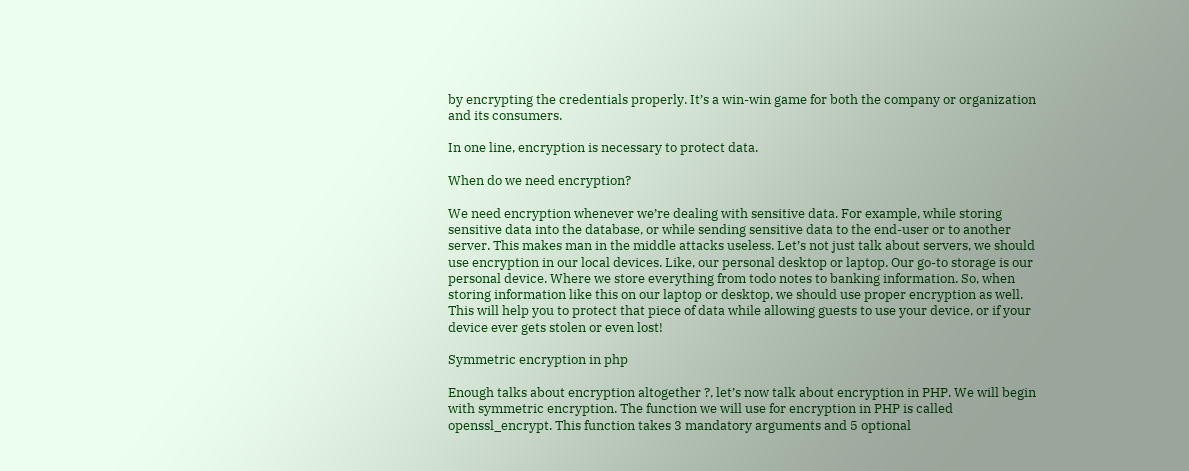by encrypting the credentials properly. It’s a win-win game for both the company or organization and its consumers.

In one line, encryption is necessary to protect data.

When do we need encryption?

We need encryption whenever we’re dealing with sensitive data. For example, while storing sensitive data into the database, or while sending sensitive data to the end-user or to another server. This makes man in the middle attacks useless. Let’s not just talk about servers, we should use encryption in our local devices. Like, our personal desktop or laptop. Our go-to storage is our personal device. Where we store everything from todo notes to banking information. So, when storing information like this on our laptop or desktop, we should use proper encryption as well. This will help you to protect that piece of data while allowing guests to use your device, or if your device ever gets stolen or even lost!

Symmetric encryption in php

Enough talks about encryption altogether ?, let’s now talk about encryption in PHP. We will begin with symmetric encryption. The function we will use for encryption in PHP is called openssl_encrypt. This function takes 3 mandatory arguments and 5 optional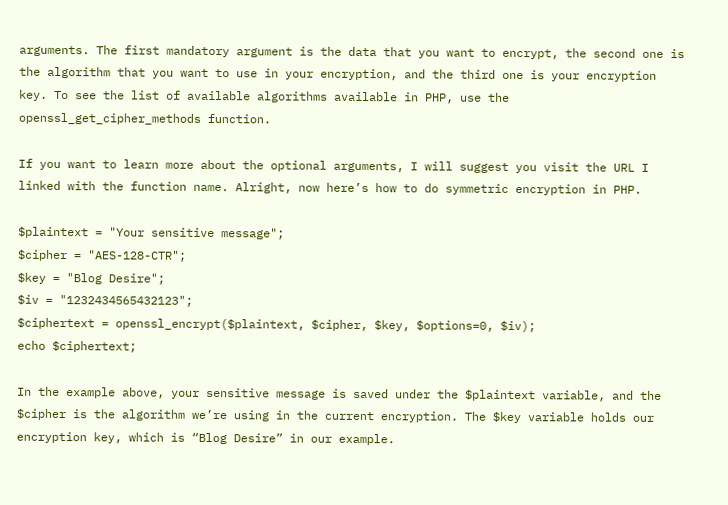arguments. The first mandatory argument is the data that you want to encrypt, the second one is the algorithm that you want to use in your encryption, and the third one is your encryption key. To see the list of available algorithms available in PHP, use the openssl_get_cipher_methods function.

If you want to learn more about the optional arguments, I will suggest you visit the URL I linked with the function name. Alright, now here’s how to do symmetric encryption in PHP.

$plaintext = "Your sensitive message";
$cipher = "AES-128-CTR";
$key = "Blog Desire";
$iv = "1232434565432123";
$ciphertext = openssl_encrypt($plaintext, $cipher, $key, $options=0, $iv);
echo $ciphertext;

In the example above, your sensitive message is saved under the $plaintext variable, and the $cipher is the algorithm we’re using in the current encryption. The $key variable holds our encryption key, which is “Blog Desire” in our example.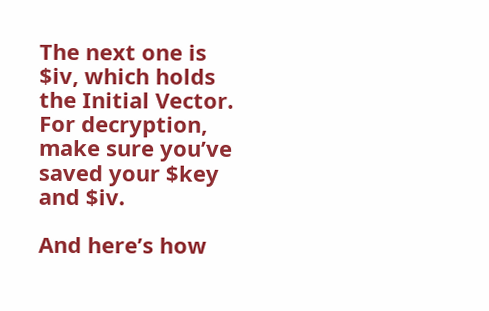The next one is $iv, which holds the Initial Vector. For decryption, make sure you’ve saved your $key and $iv.

And here’s how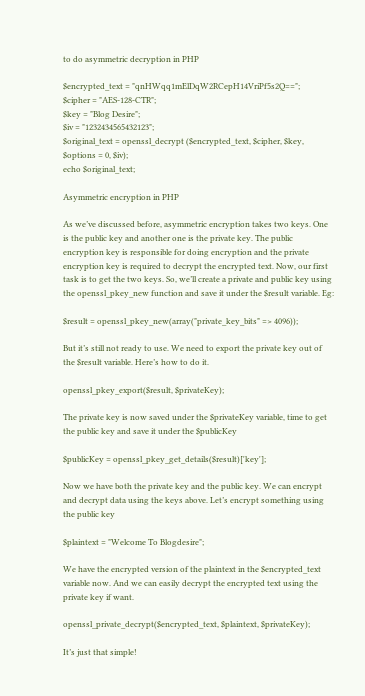to do asymmetric decryption in PHP

$encrypted_text = "qnHWqq1mElDqW2RCepH14VriPf5s2Q==";
$cipher = "AES-128-CTR";
$key = "Blog Desire";
$iv = "1232434565432123";
$original_text = openssl_decrypt ($encrypted_text, $cipher, $key, $options = 0, $iv);
echo $original_text;

Asymmetric encryption in PHP

As we’ve discussed before, asymmetric encryption takes two keys. One is the public key and another one is the private key. The public encryption key is responsible for doing encryption and the private encryption key is required to decrypt the encrypted text. Now, our first task is to get the two keys. So, we’ll create a private and public key using the openssl_pkey_new function and save it under the $result variable. Eg:

$result = openssl_pkey_new(array("private_key_bits" => 4096));

But it’s still not ready to use. We need to export the private key out of the $result variable. Here’s how to do it.

openssl_pkey_export($result, $privateKey);

The private key is now saved under the $privateKey variable, time to get the public key and save it under the $publicKey

$publicKey = openssl_pkey_get_details($result)['key'];

Now we have both the private key and the public key. We can encrypt and decrypt data using the keys above. Let’s encrypt something using the public key

$plaintext = "Welcome To Blogdesire";

We have the encrypted version of the plaintext in the $encrypted_text variable now. And we can easily decrypt the encrypted text using the private key if want.

openssl_private_decrypt($encrypted_text, $plaintext, $privateKey);

It’s just that simple!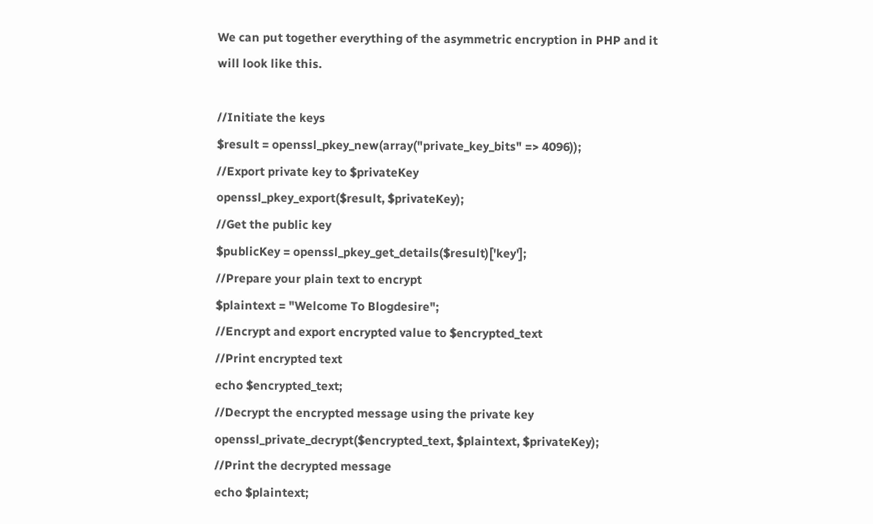We can put together everything of the asymmetric encryption in PHP and it will look like this.

//Initiate the keys
$result = openssl_pkey_new(array("private_key_bits" => 4096));
//Export private key to $privateKey
openssl_pkey_export($result, $privateKey);
//Get the public key
$publicKey = openssl_pkey_get_details($result)['key'];
//Prepare your plain text to encrypt
$plaintext = "Welcome To Blogdesire";
//Encrypt and export encrypted value to $encrypted_text
//Print encrypted text
echo $encrypted_text;
//Decrypt the encrypted message using the private key
openssl_private_decrypt($encrypted_text, $plaintext, $privateKey);
//Print the decrypted message
echo $plaintext;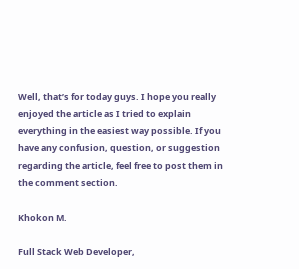Well, that’s for today guys. I hope you really enjoyed the article as I tried to explain everything in the easiest way possible. If you have any confusion, question, or suggestion regarding the article, feel free to post them in the comment section.

Khokon M.

Full Stack Web Developer,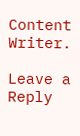Content Writer.

Leave a Reply